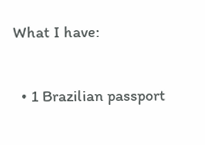What I have:

  • 1 Brazilian passport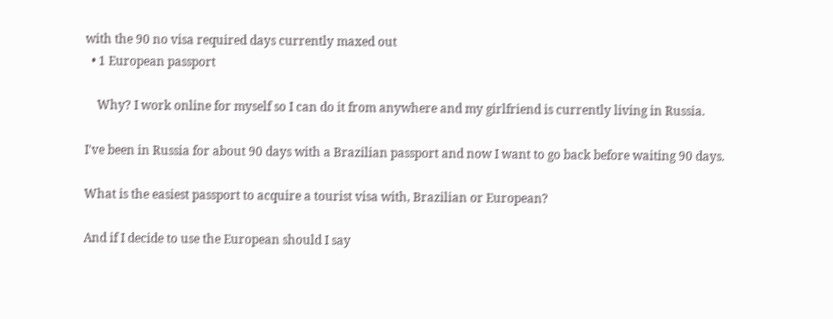with the 90 no visa required days currently maxed out
  • 1 European passport

    Why? I work online for myself so I can do it from anywhere and my girlfriend is currently living in Russia.

I've been in Russia for about 90 days with a Brazilian passport and now I want to go back before waiting 90 days.

What is the easiest passport to acquire a tourist visa with, Brazilian or European?

And if I decide to use the European should I say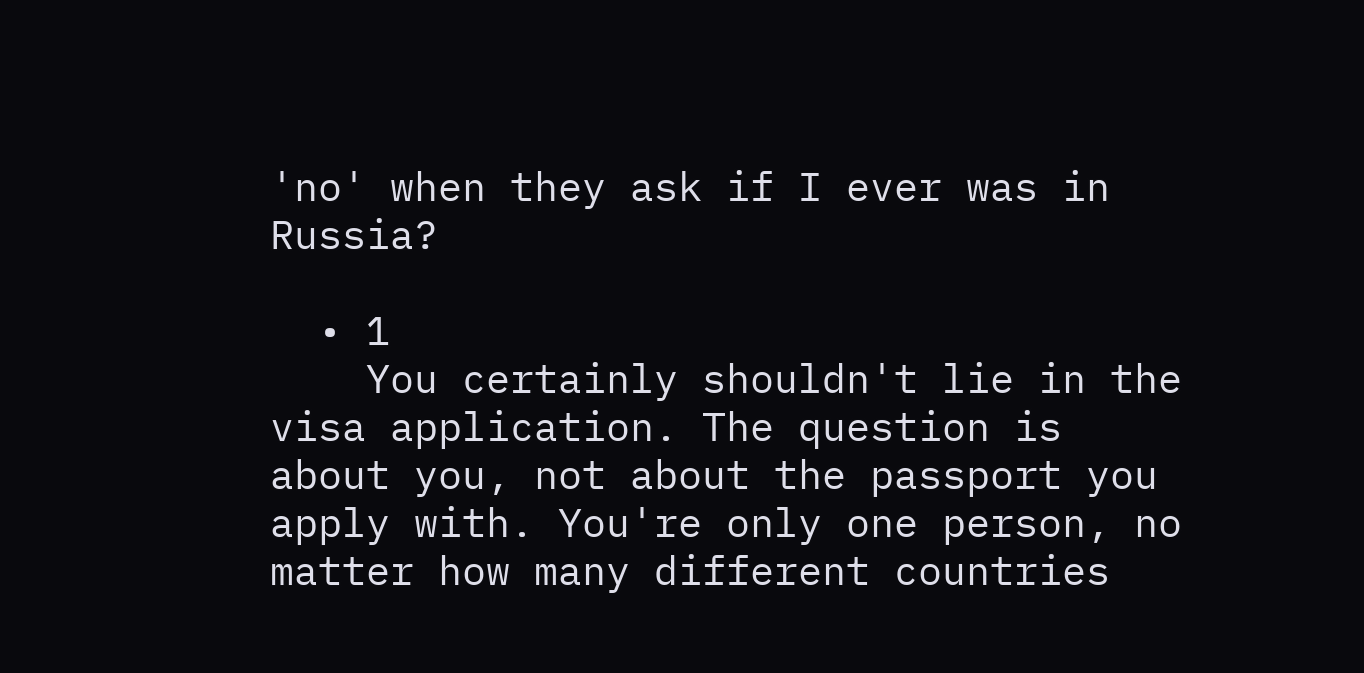'no' when they ask if I ever was in Russia?

  • 1
    You certainly shouldn't lie in the visa application. The question is about you, not about the passport you apply with. You're only one person, no matter how many different countries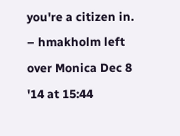you're a citizen in. – hmakholm left over Monica Dec 8 '14 at 15:44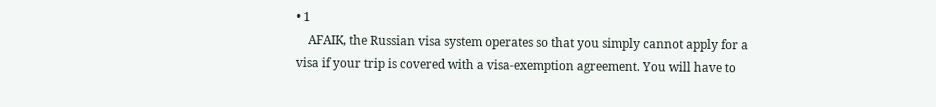• 1
    AFAIK, the Russian visa system operates so that you simply cannot apply for a visa if your trip is covered with a visa-exemption agreement. You will have to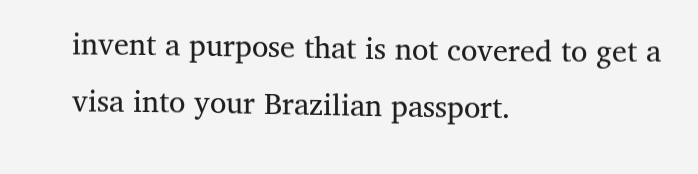invent a purpose that is not covered to get a visa into your Brazilian passport.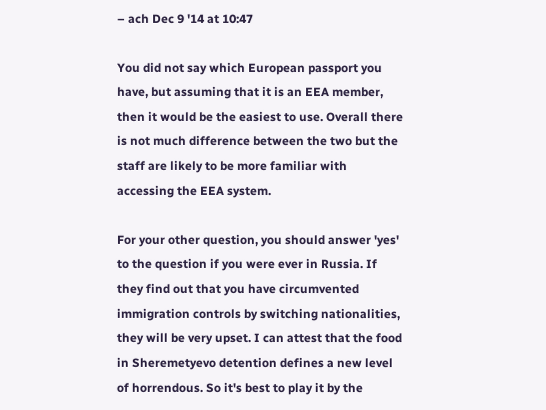– ach Dec 9 '14 at 10:47

You did not say which European passport you have, but assuming that it is an EEA member, then it would be the easiest to use. Overall there is not much difference between the two but the staff are likely to be more familiar with accessing the EEA system.

For your other question, you should answer 'yes' to the question if you were ever in Russia. If they find out that you have circumvented immigration controls by switching nationalities, they will be very upset. I can attest that the food in Sheremetyevo detention defines a new level of horrendous. So it's best to play it by the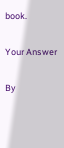book.

Your Answer

By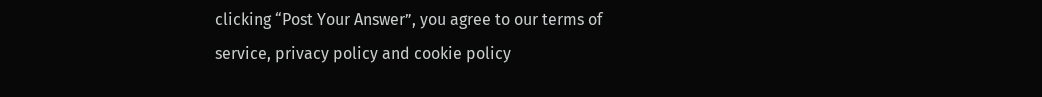clicking “Post Your Answer”, you agree to our terms of service, privacy policy and cookie policy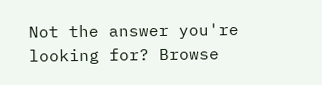Not the answer you're looking for? Browse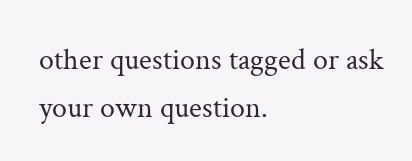other questions tagged or ask your own question.